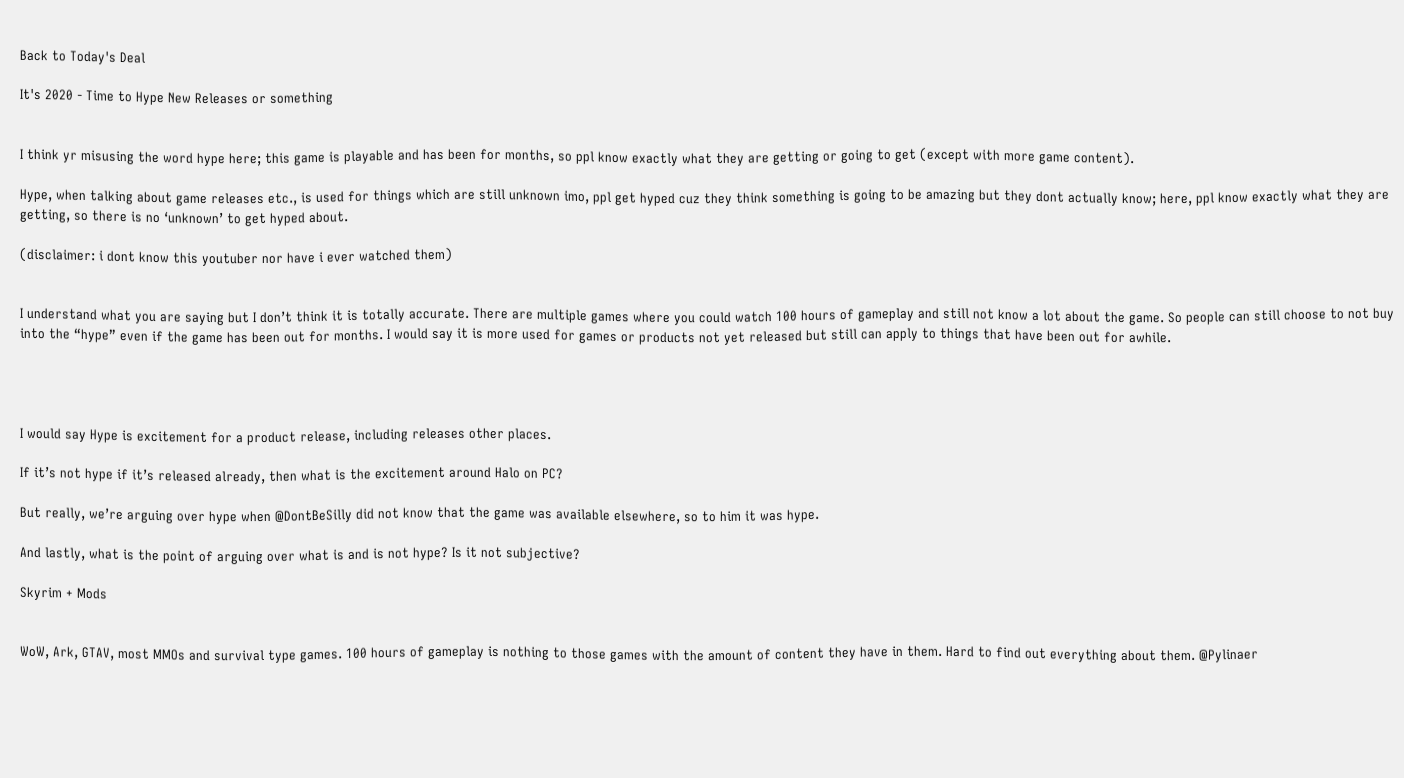Back to Today's Deal

It's 2020 - Time to Hype New Releases or something


I think yr misusing the word hype here; this game is playable and has been for months, so ppl know exactly what they are getting or going to get (except with more game content).

Hype, when talking about game releases etc., is used for things which are still unknown imo, ppl get hyped cuz they think something is going to be amazing but they dont actually know; here, ppl know exactly what they are getting, so there is no ‘unknown’ to get hyped about.

(disclaimer: i dont know this youtuber nor have i ever watched them)


I understand what you are saying but I don’t think it is totally accurate. There are multiple games where you could watch 100 hours of gameplay and still not know a lot about the game. So people can still choose to not buy into the “hype” even if the game has been out for months. I would say it is more used for games or products not yet released but still can apply to things that have been out for awhile.




I would say Hype is excitement for a product release, including releases other places.

If it’s not hype if it’s released already, then what is the excitement around Halo on PC?

But really, we’re arguing over hype when @DontBeSilly did not know that the game was available elsewhere, so to him it was hype.

And lastly, what is the point of arguing over what is and is not hype? Is it not subjective?

Skyrim + Mods


WoW, Ark, GTAV, most MMOs and survival type games. 100 hours of gameplay is nothing to those games with the amount of content they have in them. Hard to find out everything about them. @Pylinaer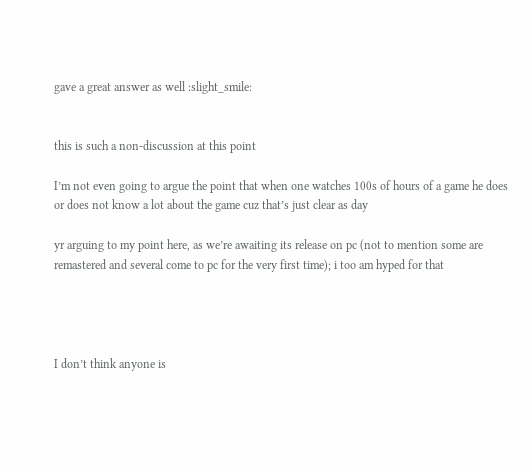gave a great answer as well :slight_smile:


this is such a non-discussion at this point

I’m not even going to argue the point that when one watches 100s of hours of a game he does or does not know a lot about the game cuz that’s just clear as day

yr arguing to my point here, as we’re awaiting its release on pc (not to mention some are remastered and several come to pc for the very first time); i too am hyped for that




I don’t think anyone is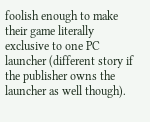foolish enough to make their game literally exclusive to one PC launcher (different story if the publisher owns the launcher as well though).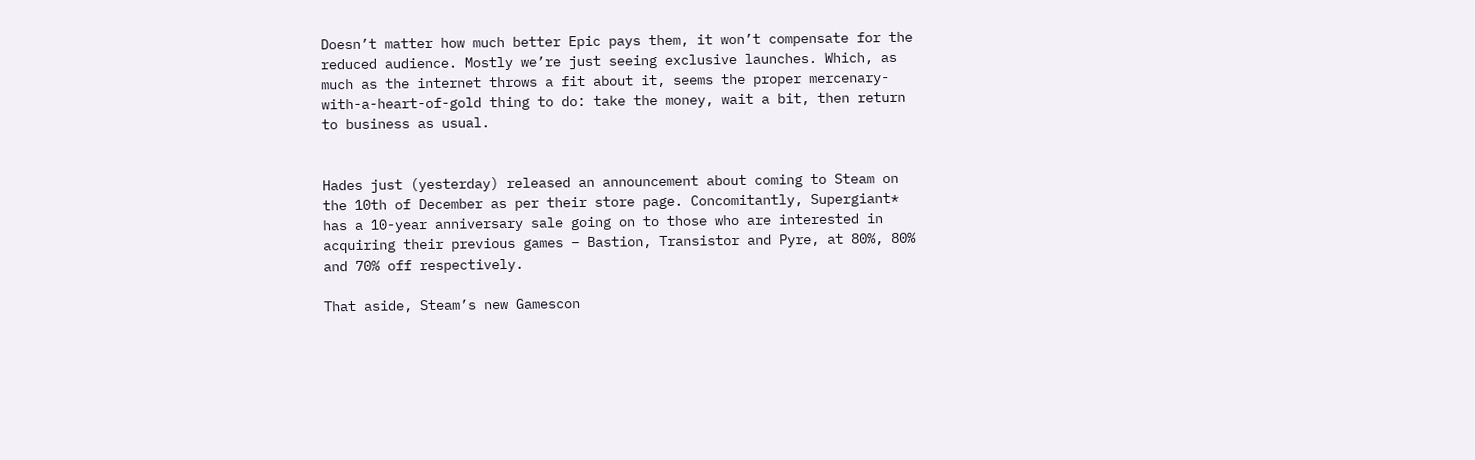Doesn’t matter how much better Epic pays them, it won’t compensate for the reduced audience. Mostly we’re just seeing exclusive launches. Which, as much as the internet throws a fit about it, seems the proper mercenary-with-a-heart-of-gold thing to do: take the money, wait a bit, then return to business as usual.


Hades just (yesterday) released an announcement about coming to Steam on the 10th of December as per their store page. Concomitantly, Supergiant* has a 10-year anniversary sale going on to those who are interested in acquiring their previous games – Bastion, Transistor and Pyre, at 80%, 80% and 70% off respectively.

That aside, Steam’s new Gamescon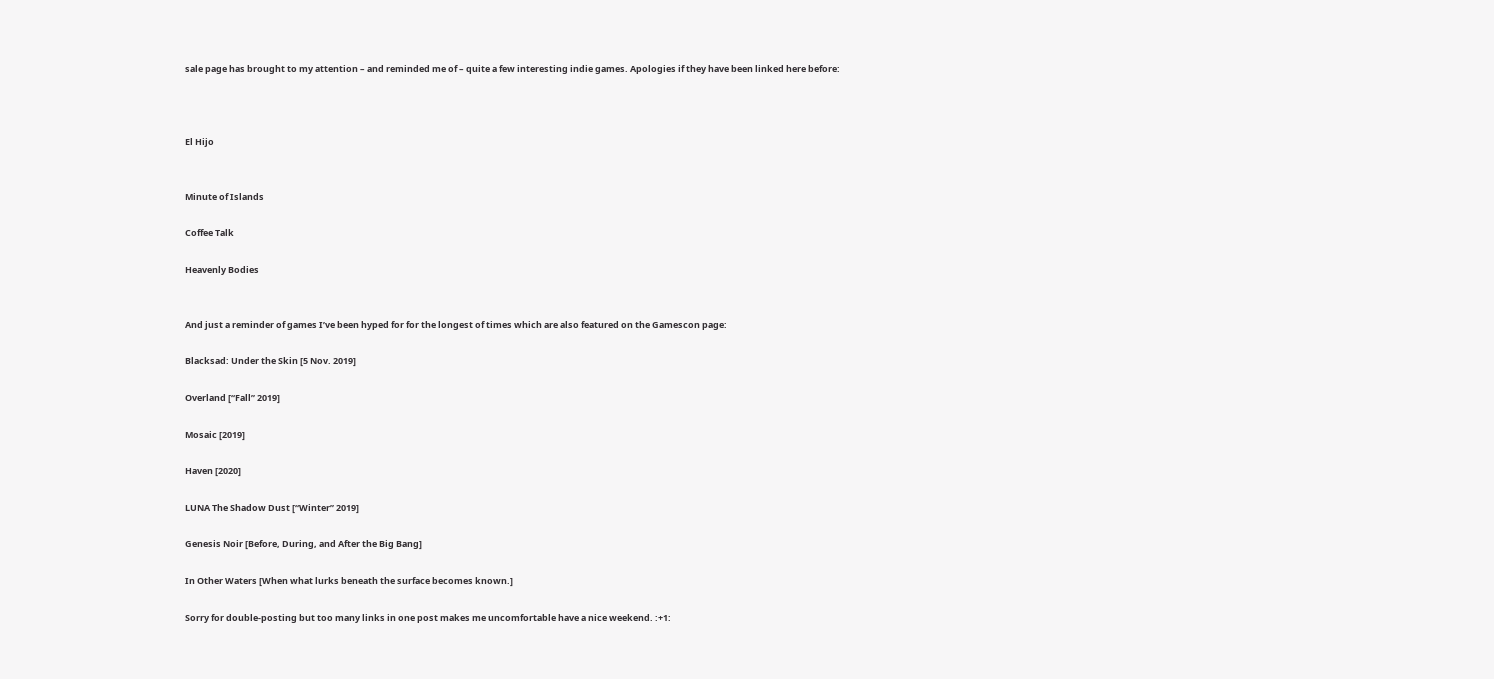sale page has brought to my attention – and reminded me of – quite a few interesting indie games. Apologies if they have been linked here before:



El Hijo


Minute of Islands

Coffee Talk

Heavenly Bodies


And just a reminder of games I’ve been hyped for for the longest of times which are also featured on the Gamescon page:

Blacksad: Under the Skin [5 Nov. 2019]

Overland [“Fall” 2019]

Mosaic [2019]

Haven [2020]

LUNA The Shadow Dust [“Winter” 2019]

Genesis Noir [Before, During, and After the Big Bang]

In Other Waters [When what lurks beneath the surface becomes known.]

Sorry for double-posting but too many links in one post makes me uncomfortable have a nice weekend. :+1: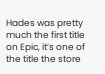Hades was pretty much the first title on Epic, it’s one of the title the store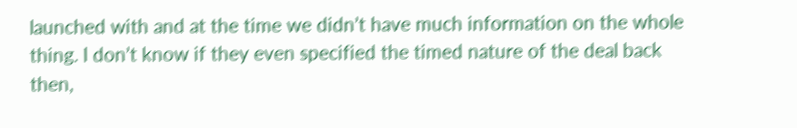launched with and at the time we didn’t have much information on the whole thing. I don’t know if they even specified the timed nature of the deal back then,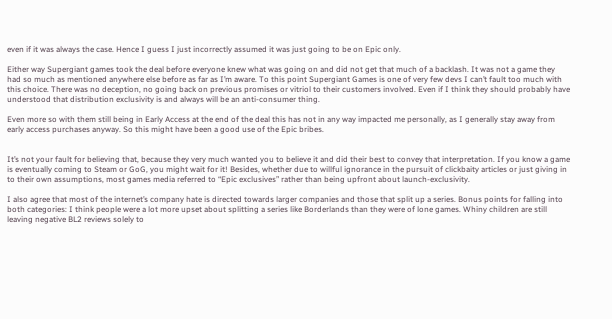even if it was always the case. Hence I guess I just incorrectly assumed it was just going to be on Epic only.

Either way Supergiant games took the deal before everyone knew what was going on and did not get that much of a backlash. It was not a game they had so much as mentioned anywhere else before as far as I’m aware. To this point Supergiant Games is one of very few devs I can’t fault too much with this choice. There was no deception, no going back on previous promises or vitriol to their customers involved. Even if I think they should probably have understood that distribution exclusivity is and always will be an anti-consumer thing.

Even more so with them still being in Early Access at the end of the deal this has not in any way impacted me personally, as I generally stay away from early access purchases anyway. So this might have been a good use of the Epic bribes.


It’s not your fault for believing that, because they very much wanted you to believe it and did their best to convey that interpretation. If you know a game is eventually coming to Steam or GoG, you might wait for it! Besides, whether due to willful ignorance in the pursuit of clickbaity articles or just giving in to their own assumptions, most games media referred to “Epic exclusives” rather than being upfront about launch-exclusivity.

I also agree that most of the internet’s company hate is directed towards larger companies and those that split up a series. Bonus points for falling into both categories: I think people were a lot more upset about splitting a series like Borderlands than they were of lone games. Whiny children are still leaving negative BL2 reviews solely to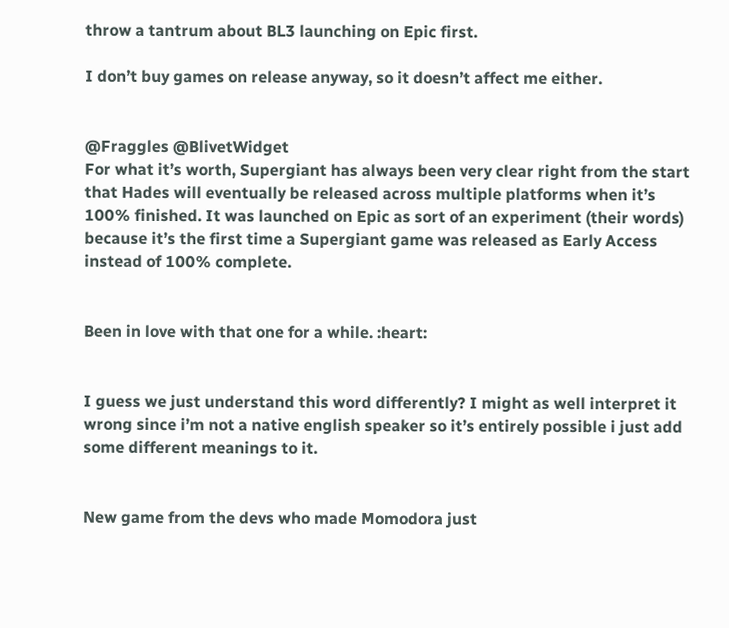throw a tantrum about BL3 launching on Epic first.

I don’t buy games on release anyway, so it doesn’t affect me either.


@Fraggles @BlivetWidget
For what it’s worth, Supergiant has always been very clear right from the start that Hades will eventually be released across multiple platforms when it’s 100% finished. It was launched on Epic as sort of an experiment (their words) because it’s the first time a Supergiant game was released as Early Access instead of 100% complete.


Been in love with that one for a while. :heart:


I guess we just understand this word differently? I might as well interpret it wrong since i’m not a native english speaker so it’s entirely possible i just add some different meanings to it.


New game from the devs who made Momodora just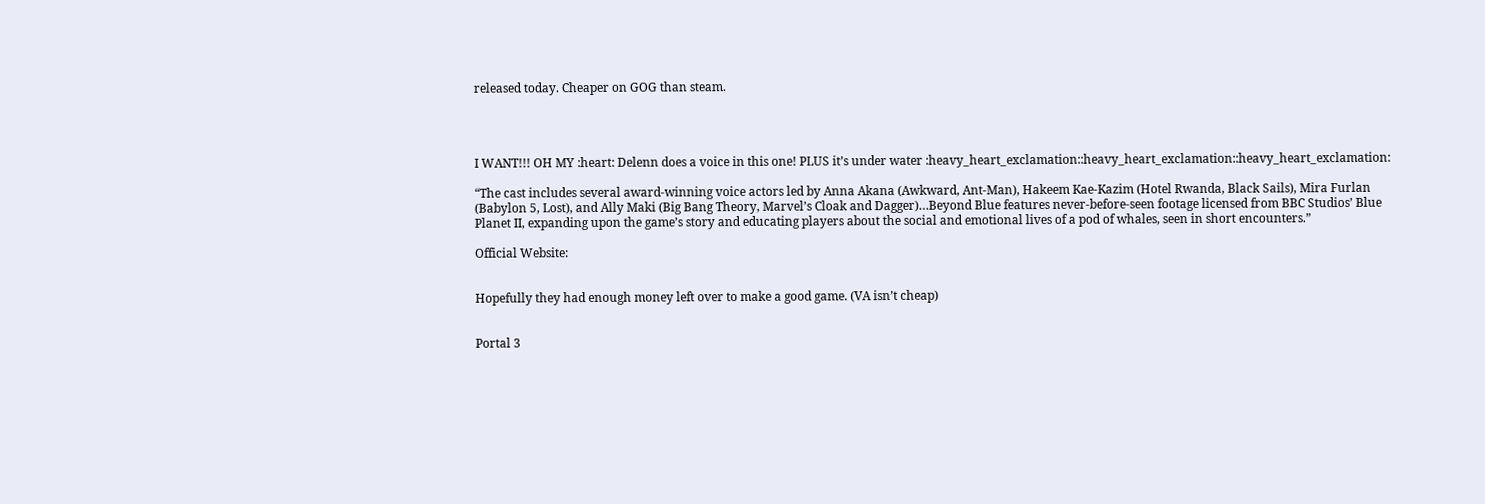released today. Cheaper on GOG than steam.




I WANT!!! OH MY :heart: Delenn does a voice in this one! PLUS it’s under water :heavy_heart_exclamation::heavy_heart_exclamation::heavy_heart_exclamation:

“The cast includes several award-winning voice actors led by Anna Akana (Awkward, Ant-Man), Hakeem Kae-Kazim (Hotel Rwanda, Black Sails), Mira Furlan (Babylon 5, Lost), and Ally Maki (Big Bang Theory, Marvel’s Cloak and Dagger)…Beyond Blue features never-before-seen footage licensed from BBC Studios’ Blue Planet II, expanding upon the game’s story and educating players about the social and emotional lives of a pod of whales, seen in short encounters.”

Official Website:


Hopefully they had enough money left over to make a good game. (VA isn’t cheap)


Portal 3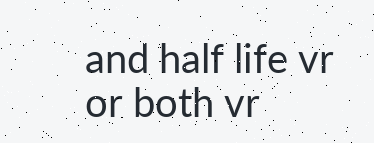and half life vr or both vr